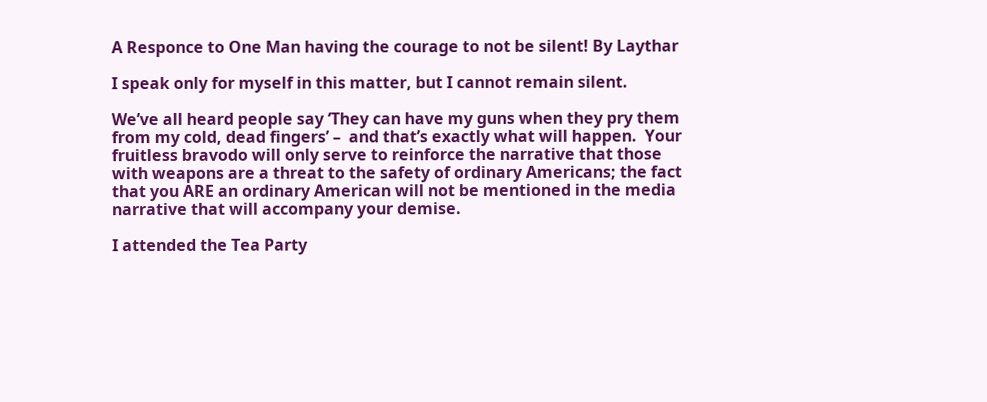A Responce to One Man having the courage to not be silent! By Laythar

I speak only for myself in this matter, but I cannot remain silent.

We’ve all heard people say ‘They can have my guns when they pry them from my cold, dead fingers’ –  and that’s exactly what will happen.  Your fruitless bravodo will only serve to reinforce the narrative that those with weapons are a threat to the safety of ordinary Americans; the fact that you ARE an ordinary American will not be mentioned in the media narrative that will accompany your demise.

I attended the Tea Party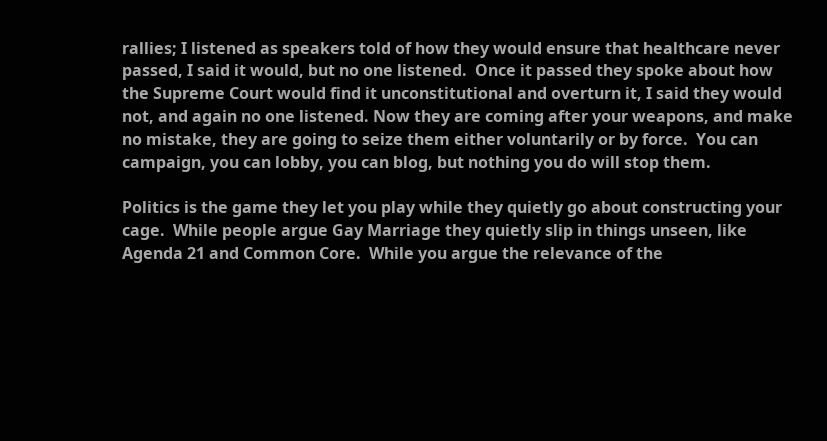rallies; I listened as speakers told of how they would ensure that healthcare never passed, I said it would, but no one listened.  Once it passed they spoke about how the Supreme Court would find it unconstitutional and overturn it, I said they would not, and again no one listened. Now they are coming after your weapons, and make no mistake, they are going to seize them either voluntarily or by force.  You can campaign, you can lobby, you can blog, but nothing you do will stop them.

Politics is the game they let you play while they quietly go about constructing your cage.  While people argue Gay Marriage they quietly slip in things unseen, like Agenda 21 and Common Core.  While you argue the relevance of the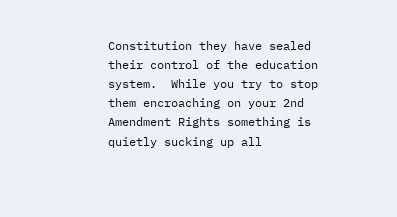Constitution they have sealed their control of the education system.  While you try to stop them encroaching on your 2nd Amendment Rights something is quietly sucking up all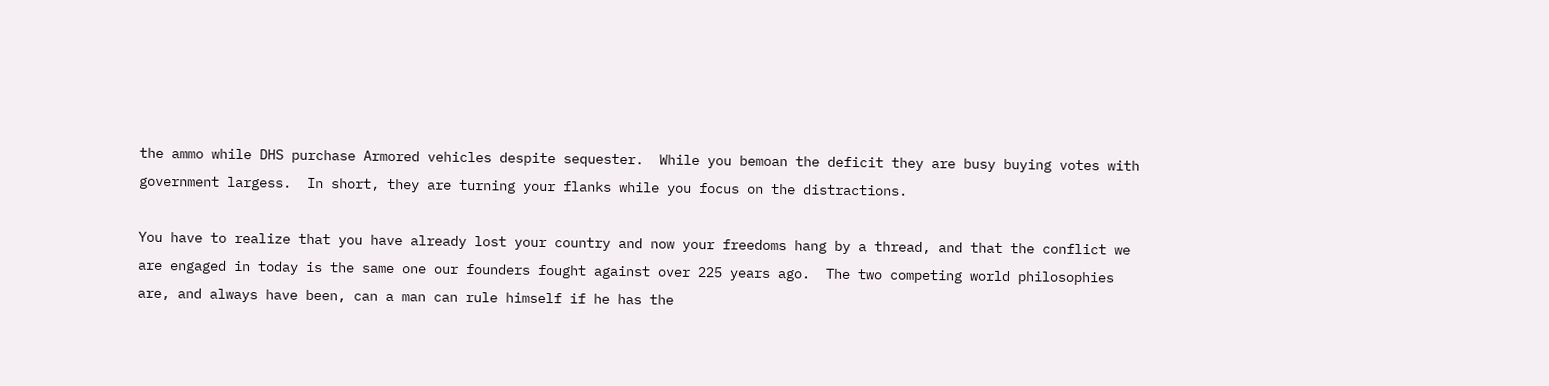the ammo while DHS purchase Armored vehicles despite sequester.  While you bemoan the deficit they are busy buying votes with government largess.  In short, they are turning your flanks while you focus on the distractions.

You have to realize that you have already lost your country and now your freedoms hang by a thread, and that the conflict we are engaged in today is the same one our founders fought against over 225 years ago.  The two competing world philosophies are, and always have been, can a man can rule himself if he has the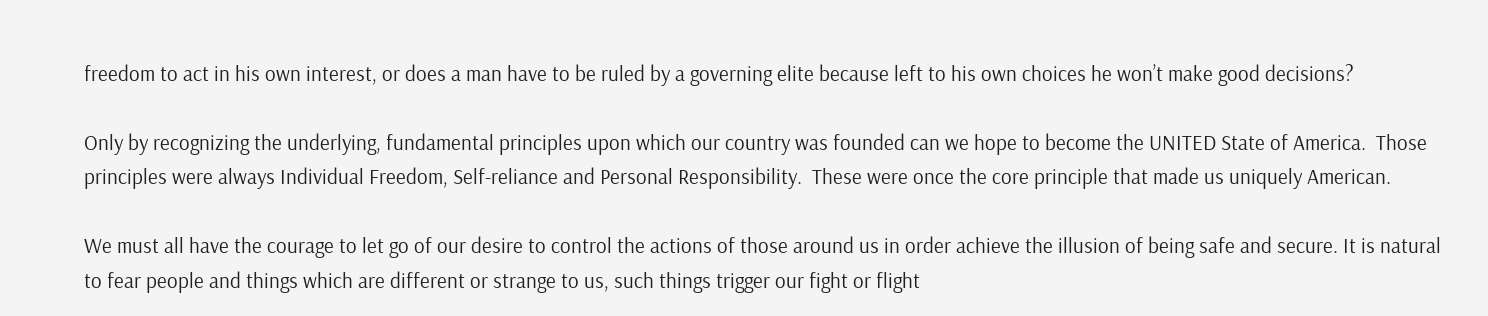freedom to act in his own interest, or does a man have to be ruled by a governing elite because left to his own choices he won’t make good decisions?

Only by recognizing the underlying, fundamental principles upon which our country was founded can we hope to become the UNITED State of America.  Those principles were always Individual Freedom, Self-reliance and Personal Responsibility.  These were once the core principle that made us uniquely American.

We must all have the courage to let go of our desire to control the actions of those around us in order achieve the illusion of being safe and secure. It is natural to fear people and things which are different or strange to us, such things trigger our fight or flight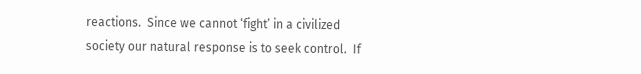reactions.  Since we cannot ‘fight’ in a civilized society our natural response is to seek control.  If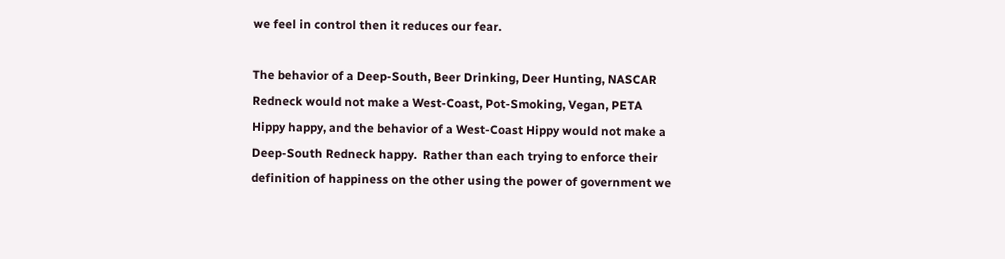we feel in control then it reduces our fear.

The behavior of a Deep-South, Beer Drinking, Deer Hunting, NASCAR Redneck would not make a West-Coast, Pot-Smoking, Vegan, PETA Hippy happy, and the behavior of a West-Coast Hippy would not make a Deep-South Redneck happy.  Rather than each trying to enforce their definition of happiness on the other using the power of government we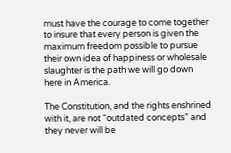must have the courage to come together to insure that every person is given the maximum freedom possible to pursue their own idea of happiness or wholesale slaughter is the path we will go down here in America.

The Constitution, and the rights enshrined with it, are not “outdated concepts” and they never will be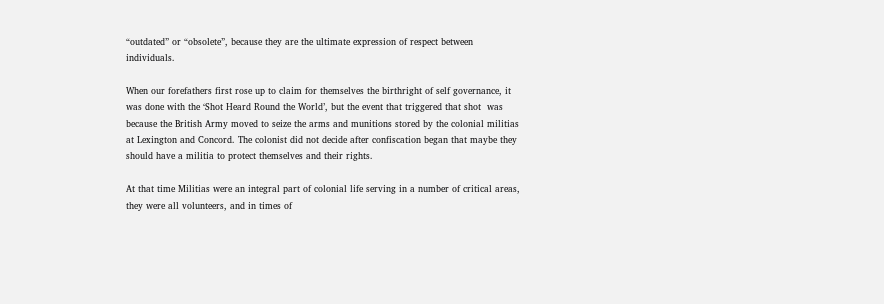“outdated” or “obsolete”, because they are the ultimate expression of respect between individuals.

When our forefathers first rose up to claim for themselves the birthright of self governance, it was done with the ‘Shot Heard Round the World’, but the event that triggered that shot  was because the British Army moved to seize the arms and munitions stored by the colonial militias at Lexington and Concord. The colonist did not decide after confiscation began that maybe they should have a militia to protect themselves and their rights.

At that time Militias were an integral part of colonial life serving in a number of critical areas, they were all volunteers, and in times of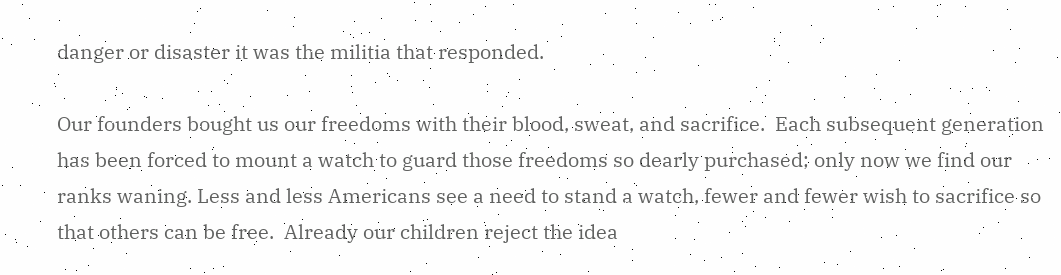danger or disaster it was the militia that responded.

Our founders bought us our freedoms with their blood, sweat, and sacrifice.  Each subsequent generation has been forced to mount a watch to guard those freedoms so dearly purchased; only now we find our ranks waning. Less and less Americans see a need to stand a watch, fewer and fewer wish to sacrifice so that others can be free.  Already our children reject the idea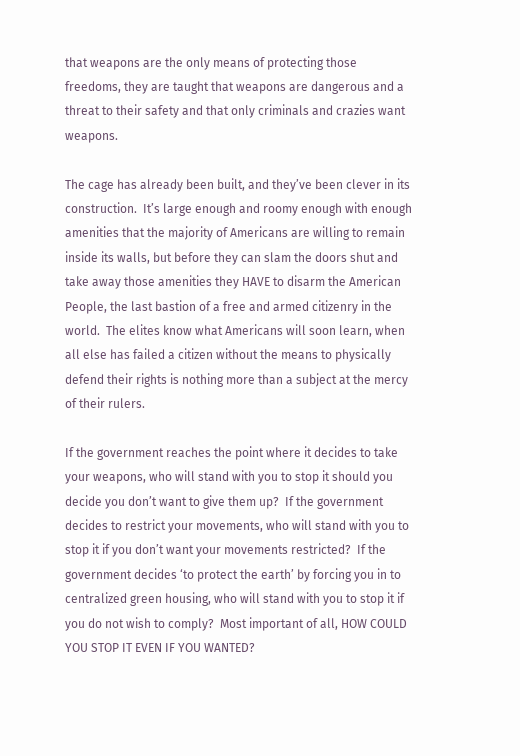that weapons are the only means of protecting those freedoms, they are taught that weapons are dangerous and a threat to their safety and that only criminals and crazies want weapons.

The cage has already been built, and they’ve been clever in its construction.  It’s large enough and roomy enough with enough amenities that the majority of Americans are willing to remain inside its walls, but before they can slam the doors shut and take away those amenities they HAVE to disarm the American People, the last bastion of a free and armed citizenry in the world.  The elites know what Americans will soon learn, when all else has failed a citizen without the means to physically defend their rights is nothing more than a subject at the mercy of their rulers.

If the government reaches the point where it decides to take your weapons, who will stand with you to stop it should you decide you don’t want to give them up?  If the government decides to restrict your movements, who will stand with you to stop it if you don’t want your movements restricted?  If the government decides ‘to protect the earth’ by forcing you in to centralized green housing, who will stand with you to stop it if you do not wish to comply?  Most important of all, HOW COULD YOU STOP IT EVEN IF YOU WANTED?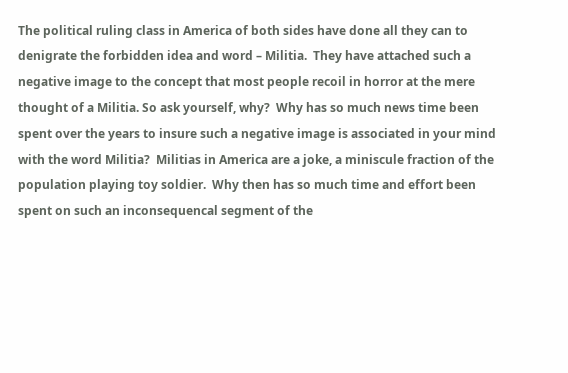The political ruling class in America of both sides have done all they can to denigrate the forbidden idea and word – Militia.  They have attached such a negative image to the concept that most people recoil in horror at the mere thought of a Militia. So ask yourself, why?  Why has so much news time been spent over the years to insure such a negative image is associated in your mind with the word Militia?  Militias in America are a joke, a miniscule fraction of the population playing toy soldier.  Why then has so much time and effort been spent on such an inconsequencal segment of the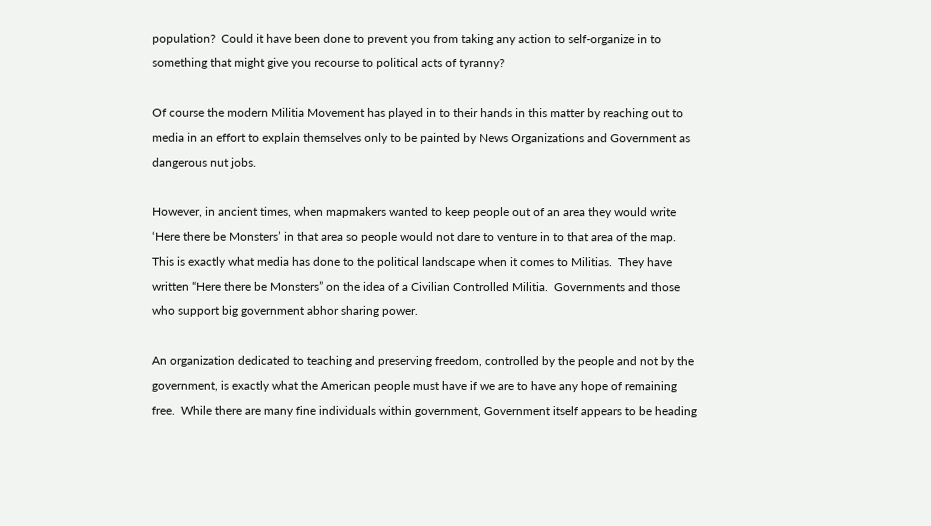population?  Could it have been done to prevent you from taking any action to self-organize in to something that might give you recourse to political acts of tyranny?

Of course the modern Militia Movement has played in to their hands in this matter by reaching out to media in an effort to explain themselves only to be painted by News Organizations and Government as dangerous nut jobs.

However, in ancient times, when mapmakers wanted to keep people out of an area they would write ‘Here there be Monsters’ in that area so people would not dare to venture in to that area of the map.  This is exactly what media has done to the political landscape when it comes to Militias.  They have written “Here there be Monsters” on the idea of a Civilian Controlled Militia.  Governments and those who support big government abhor sharing power.

An organization dedicated to teaching and preserving freedom, controlled by the people and not by the government, is exactly what the American people must have if we are to have any hope of remaining free.  While there are many fine individuals within government, Government itself appears to be heading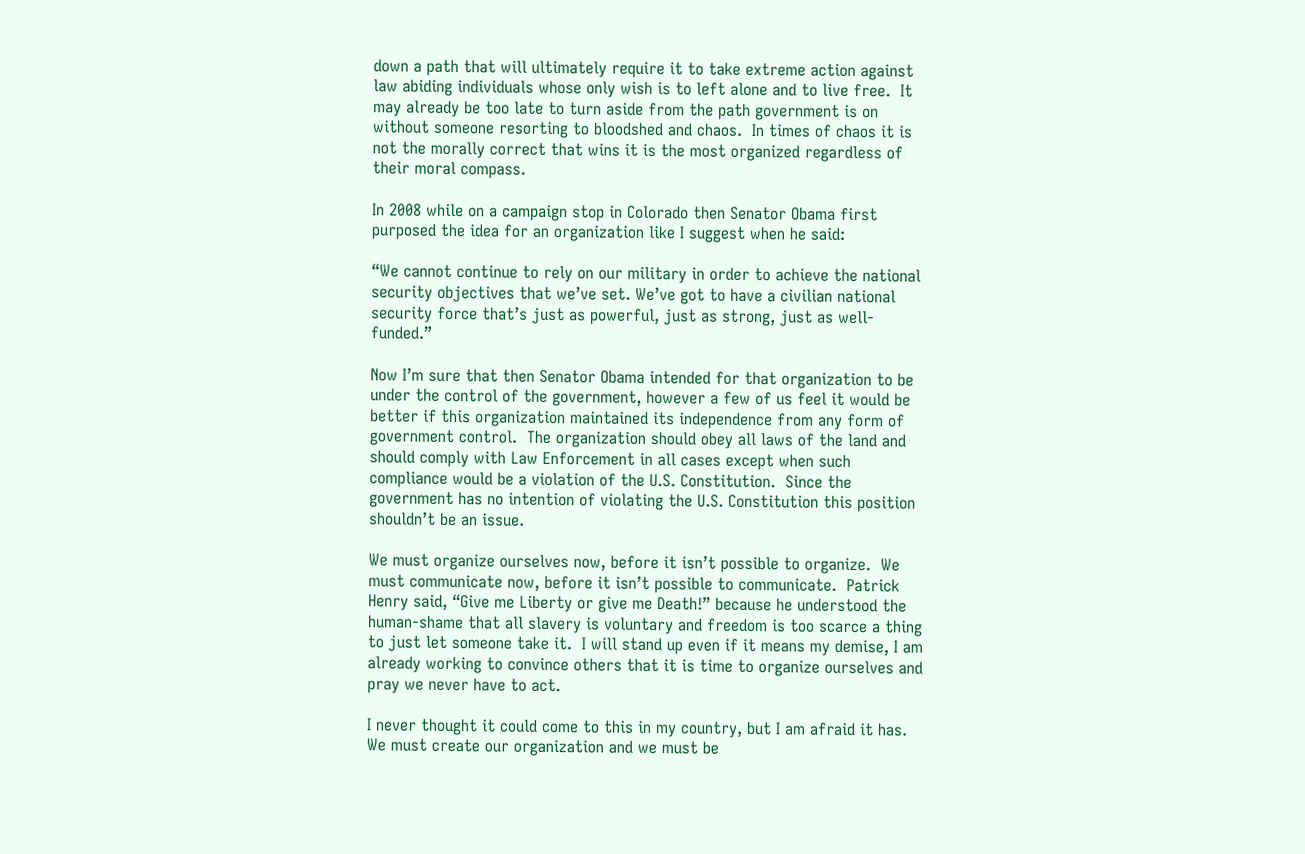down a path that will ultimately require it to take extreme action against law abiding individuals whose only wish is to left alone and to live free.  It may already be too late to turn aside from the path government is on without someone resorting to bloodshed and chaos.  In times of chaos it is not the morally correct that wins it is the most organized regardless of their moral compass.

In 2008 while on a campaign stop in Colorado then Senator Obama first purposed the idea for an organization like I suggest when he said:

“We cannot continue to rely on our military in order to achieve the national security objectives that we’ve set. We’ve got to have a civilian national security force that’s just as powerful, just as strong, just as well-funded.”

Now I’m sure that then Senator Obama intended for that organization to be under the control of the government, however a few of us feel it would be better if this organization maintained its independence from any form of government control.  The organization should obey all laws of the land and should comply with Law Enforcement in all cases except when such compliance would be a violation of the U.S. Constitution.  Since the government has no intention of violating the U.S. Constitution this position shouldn’t be an issue.

We must organize ourselves now, before it isn’t possible to organize.  We must communicate now, before it isn’t possible to communicate.  Patrick Henry said, “Give me Liberty or give me Death!” because he understood the human-shame that all slavery is voluntary and freedom is too scarce a thing to just let someone take it.  I will stand up even if it means my demise, I am already working to convince others that it is time to organize ourselves and pray we never have to act.

I never thought it could come to this in my country, but I am afraid it has.  We must create our organization and we must be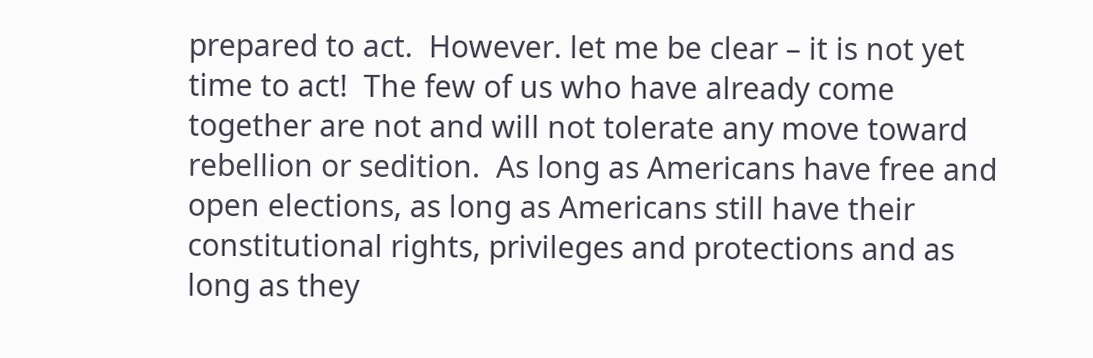prepared to act.  However. let me be clear – it is not yet time to act!  The few of us who have already come together are not and will not tolerate any move toward rebellion or sedition.  As long as Americans have free and open elections, as long as Americans still have their constitutional rights, privileges and protections and as long as they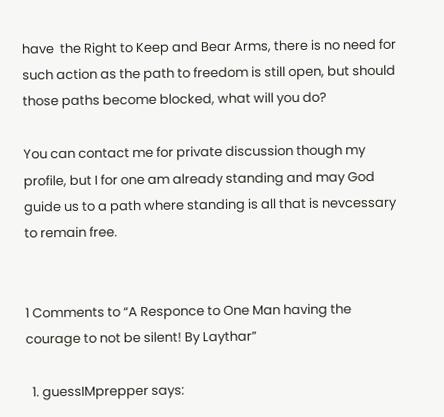have  the Right to Keep and Bear Arms, there is no need for such action as the path to freedom is still open, but should those paths become blocked, what will you do?

You can contact me for private discussion though my profile, but I for one am already standing and may God guide us to a path where standing is all that is nevcessary to remain free.


1 Comments to “A Responce to One Man having the courage to not be silent! By Laythar”

  1. guessIMprepper says: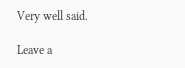Very well said.

Leave a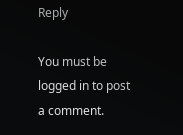Reply

You must be logged in to post a comment.